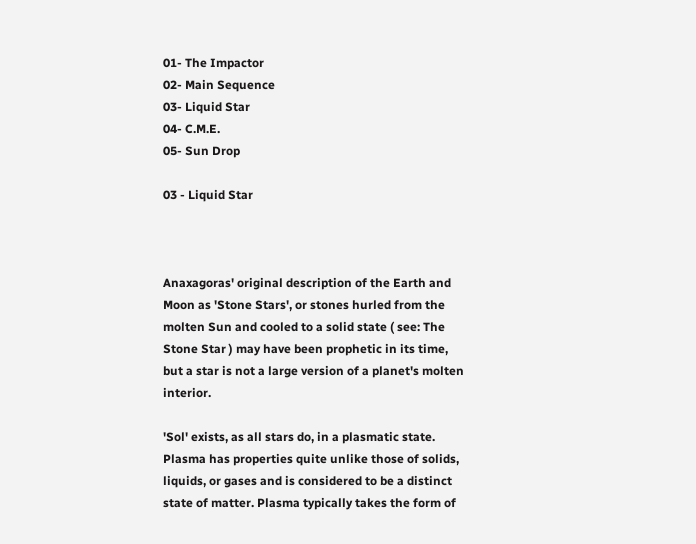01- The Impactor
02- Main Sequence
03- Liquid Star
04- C.M.E.
05- Sun Drop

03 - Liquid Star



Anaxagoras' original description of the Earth and Moon as 'Stone Stars', or stones hurled from the molten Sun and cooled to a solid state ( see: The Stone Star ) may have been prophetic in its time, but a star is not a large version of a planet's molten interior.

'Sol' exists, as all stars do, in a plasmatic state. Plasma has properties quite unlike those of solids, liquids, or gases and is considered to be a distinct state of matter. Plasma typically takes the form of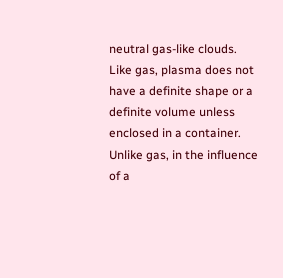neutral gas-like clouds. Like gas, plasma does not have a definite shape or a definite volume unless enclosed in a container. Unlike gas, in the influence of a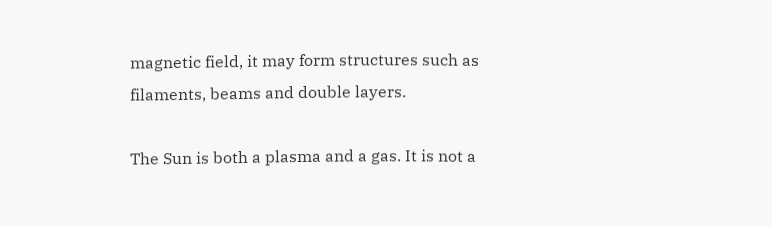magnetic field, it may form structures such as filaments, beams and double layers.

The Sun is both a plasma and a gas. It is not a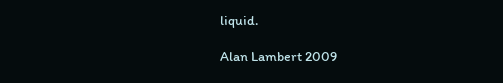liquid.

Alan Lambert 2009